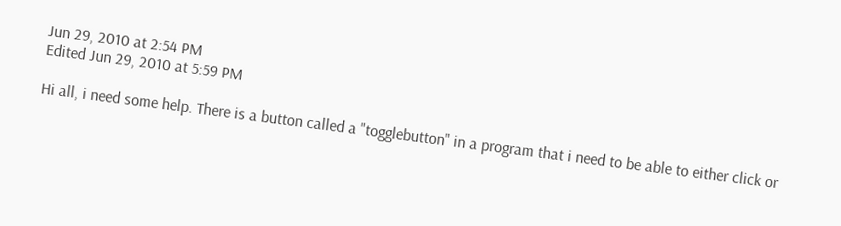Jun 29, 2010 at 2:54 PM
Edited Jun 29, 2010 at 5:59 PM

Hi all, i need some help. There is a button called a "togglebutton" in a program that i need to be able to either click or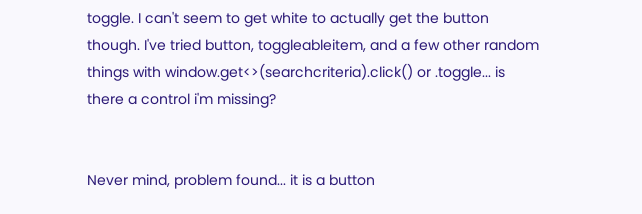toggle. I can't seem to get white to actually get the button though. I've tried button, toggleableitem, and a few other random things with window.get<>(searchcriteria).click() or .toggle... is there a control i'm missing?


Never mind, problem found... it is a button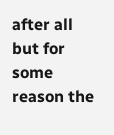after all but for some reason the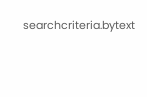searchcriteria.bytext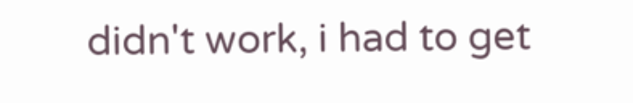didn't work, i had to get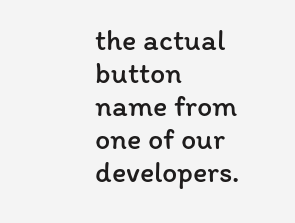the actual button name from one of our developers.